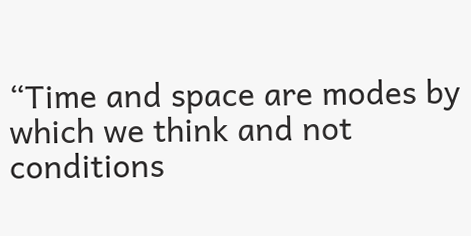“Time and space are modes by which we think and not conditions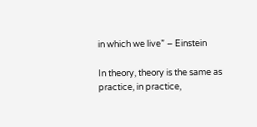in which we live” – Einstein

In theory, theory is the same as practice, in practice,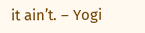it ain’t. – Yogi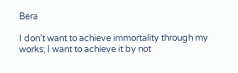Bera

I don’t want to achieve immortality through my works; I want to achieve it by not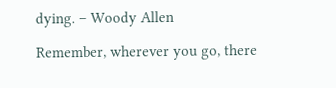dying. – Woody Allen

Remember, wherever you go, there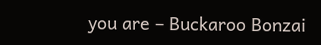you are – Buckaroo Bonzai